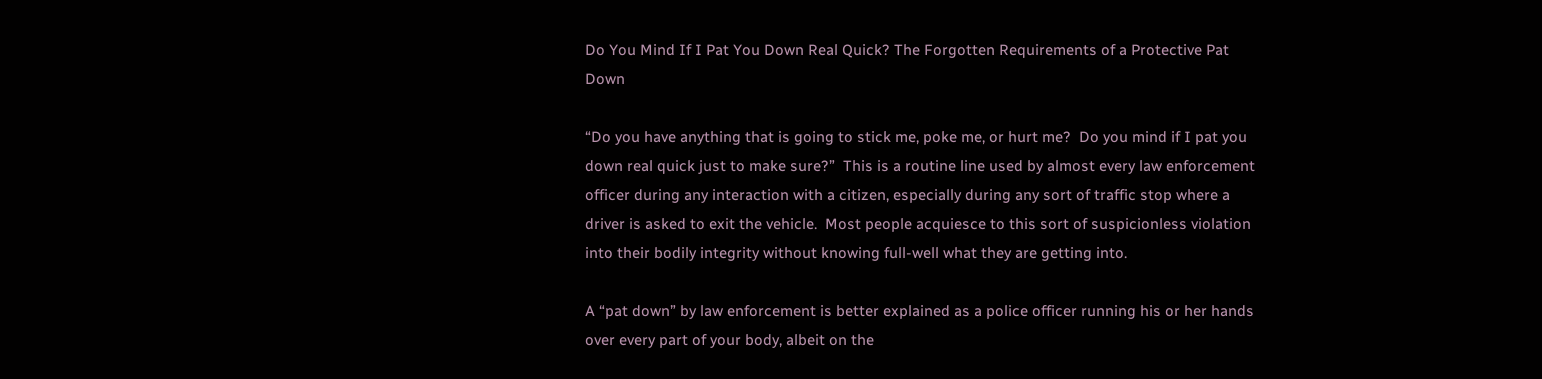Do You Mind If I Pat You Down Real Quick? The Forgotten Requirements of a Protective Pat Down

“Do you have anything that is going to stick me, poke me, or hurt me?  Do you mind if I pat you down real quick just to make sure?”  This is a routine line used by almost every law enforcement officer during any interaction with a citizen, especially during any sort of traffic stop where a driver is asked to exit the vehicle.  Most people acquiesce to this sort of suspicionless violation into their bodily integrity without knowing full-well what they are getting into.

A “pat down” by law enforcement is better explained as a police officer running his or her hands over every part of your body, albeit on the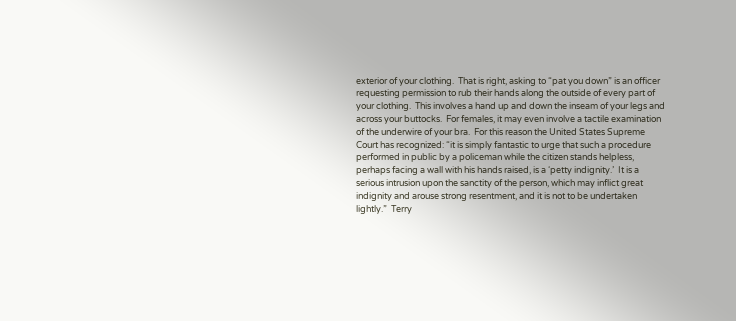exterior of your clothing.  That is right, asking to “pat you down” is an officer requesting permission to rub their hands along the outside of every part of your clothing.  This involves a hand up and down the inseam of your legs and across your buttocks.  For females, it may even involve a tactile examination of the underwire of your bra.  For this reason the United States Supreme Court has recognized: “it is simply fantastic to urge that such a procedure performed in public by a policeman while the citizen stands helpless, perhaps facing a wall with his hands raised, is a ‘petty indignity.’  It is a serious intrusion upon the sanctity of the person, which may inflict great indignity and arouse strong resentment, and it is not to be undertaken lightly.”  Terry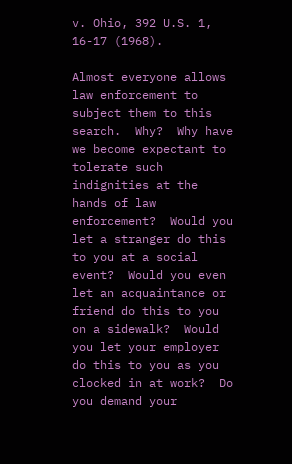v. Ohio, 392 U.S. 1, 16-17 (1968).

Almost everyone allows law enforcement to subject them to this search.  Why?  Why have we become expectant to tolerate such indignities at the hands of law enforcement?  Would you let a stranger do this to you at a social event?  Would you even let an acquaintance or friend do this to you on a sidewalk?  Would you let your employer do this to you as you clocked in at work?  Do you demand your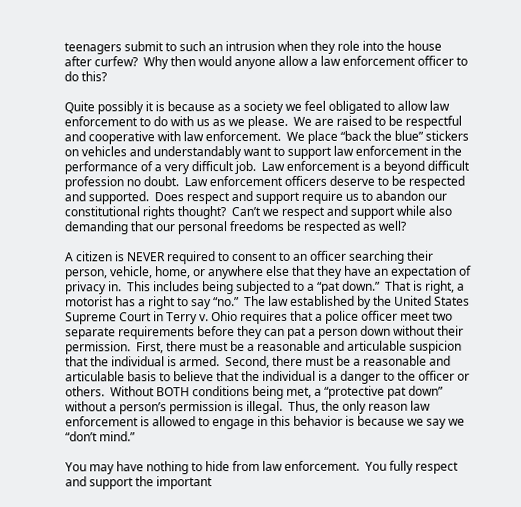teenagers submit to such an intrusion when they role into the house after curfew?  Why then would anyone allow a law enforcement officer to do this?

Quite possibly it is because as a society we feel obligated to allow law enforcement to do with us as we please.  We are raised to be respectful and cooperative with law enforcement.  We place “back the blue” stickers on vehicles and understandably want to support law enforcement in the performance of a very difficult job.  Law enforcement is a beyond difficult profession no doubt.  Law enforcement officers deserve to be respected and supported.  Does respect and support require us to abandon our constitutional rights thought?  Can’t we respect and support while also demanding that our personal freedoms be respected as well?

A citizen is NEVER required to consent to an officer searching their person, vehicle, home, or anywhere else that they have an expectation of privacy in.  This includes being subjected to a “pat down.”  That is right, a motorist has a right to say “no.”  The law established by the United States Supreme Court in Terry v. Ohio requires that a police officer meet two separate requirements before they can pat a person down without their permission.  First, there must be a reasonable and articulable suspicion that the individual is armed.  Second, there must be a reasonable and articulable basis to believe that the individual is a danger to the officer or others.  Without BOTH conditions being met, a “protective pat down” without a person’s permission is illegal.  Thus, the only reason law enforcement is allowed to engage in this behavior is because we say we “don’t mind.”

You may have nothing to hide from law enforcement.  You fully respect and support the important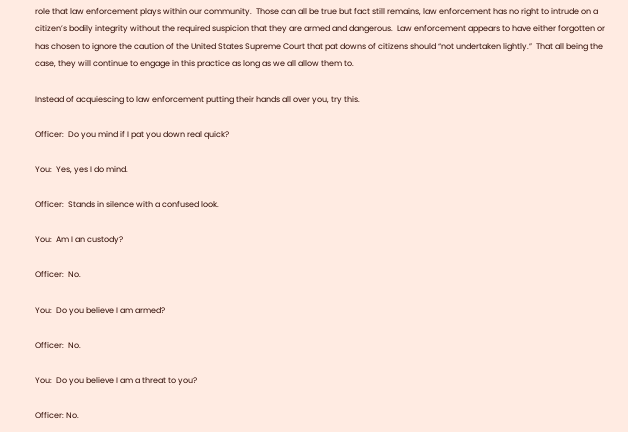role that law enforcement plays within our community.  Those can all be true but fact still remains, law enforcement has no right to intrude on a citizen’s bodily integrity without the required suspicion that they are armed and dangerous.  Law enforcement appears to have either forgotten or has chosen to ignore the caution of the United States Supreme Court that pat downs of citizens should “not undertaken lightly.”  That all being the case, they will continue to engage in this practice as long as we all allow them to.

Instead of acquiescing to law enforcement putting their hands all over you, try this.

Officer:  Do you mind if I pat you down real quick?

You:  Yes, yes I do mind.

Officer:  Stands in silence with a confused look.

You:  Am I an custody?

Officer:  No.

You:  Do you believe I am armed?

Officer:  No.

You:  Do you believe I am a threat to you?

Officer: No.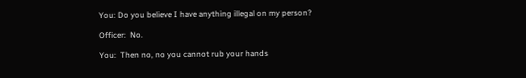You: Do you believe I have anything illegal on my person?

Officer:  No.

You:  Then no, no you cannot rub your hands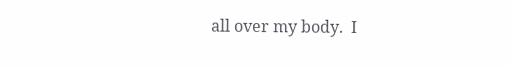all over my body.  I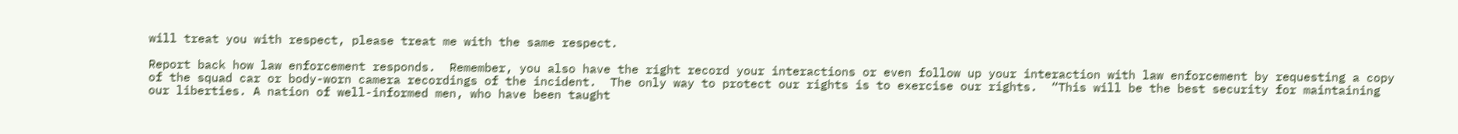will treat you with respect, please treat me with the same respect.

Report back how law enforcement responds.  Remember, you also have the right record your interactions or even follow up your interaction with law enforcement by requesting a copy of the squad car or body-worn camera recordings of the incident.  The only way to protect our rights is to exercise our rights.  “This will be the best security for maintaining our liberties. A nation of well-informed men, who have been taught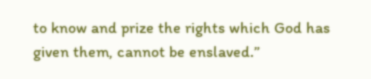to know and prize the rights which God has given them, cannot be enslaved.”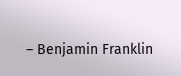– Benjamin Franklin